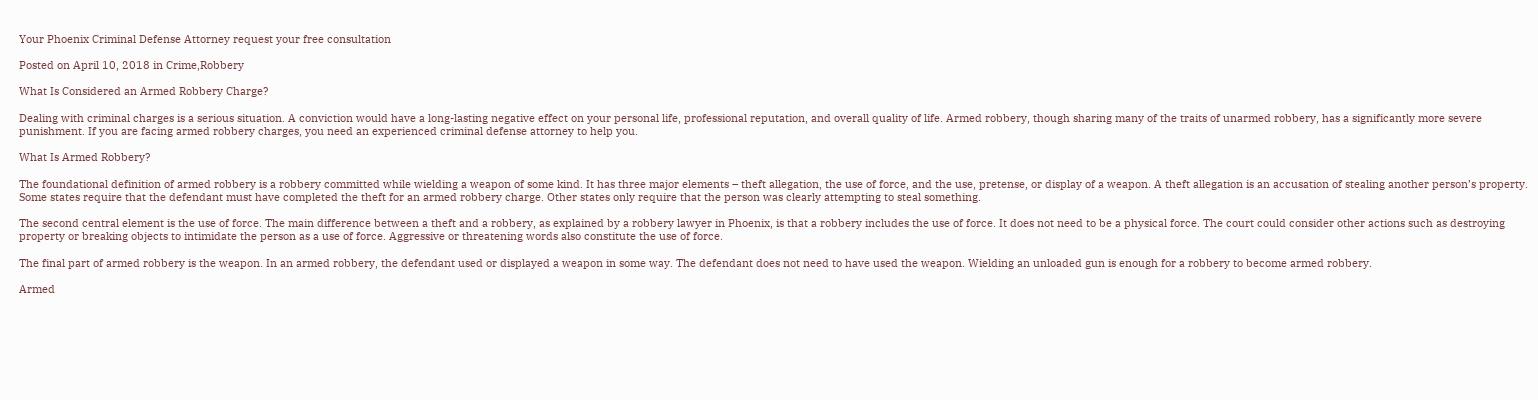Your Phoenix Criminal Defense Attorney request your free consultation

Posted on April 10, 2018 in Crime,Robbery

What Is Considered an Armed Robbery Charge?

Dealing with criminal charges is a serious situation. A conviction would have a long-lasting negative effect on your personal life, professional reputation, and overall quality of life. Armed robbery, though sharing many of the traits of unarmed robbery, has a significantly more severe punishment. If you are facing armed robbery charges, you need an experienced criminal defense attorney to help you.

What Is Armed Robbery?

The foundational definition of armed robbery is a robbery committed while wielding a weapon of some kind. It has three major elements – theft allegation, the use of force, and the use, pretense, or display of a weapon. A theft allegation is an accusation of stealing another person’s property. Some states require that the defendant must have completed the theft for an armed robbery charge. Other states only require that the person was clearly attempting to steal something.

The second central element is the use of force. The main difference between a theft and a robbery, as explained by a robbery lawyer in Phoenix, is that a robbery includes the use of force. It does not need to be a physical force. The court could consider other actions such as destroying property or breaking objects to intimidate the person as a use of force. Aggressive or threatening words also constitute the use of force.

The final part of armed robbery is the weapon. In an armed robbery, the defendant used or displayed a weapon in some way. The defendant does not need to have used the weapon. Wielding an unloaded gun is enough for a robbery to become armed robbery.

Armed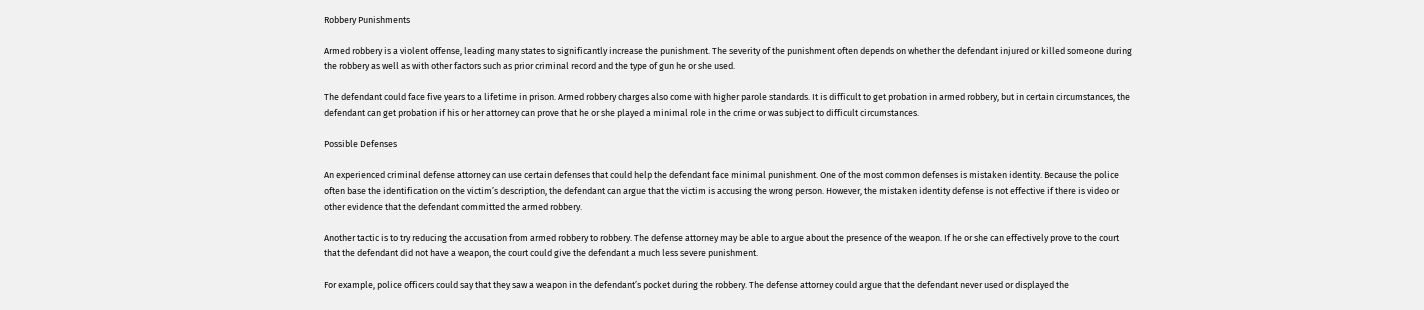Robbery Punishments

Armed robbery is a violent offense, leading many states to significantly increase the punishment. The severity of the punishment often depends on whether the defendant injured or killed someone during the robbery as well as with other factors such as prior criminal record and the type of gun he or she used.

The defendant could face five years to a lifetime in prison. Armed robbery charges also come with higher parole standards. It is difficult to get probation in armed robbery, but in certain circumstances, the defendant can get probation if his or her attorney can prove that he or she played a minimal role in the crime or was subject to difficult circumstances.

Possible Defenses

An experienced criminal defense attorney can use certain defenses that could help the defendant face minimal punishment. One of the most common defenses is mistaken identity. Because the police often base the identification on the victim’s description, the defendant can argue that the victim is accusing the wrong person. However, the mistaken identity defense is not effective if there is video or other evidence that the defendant committed the armed robbery.

Another tactic is to try reducing the accusation from armed robbery to robbery. The defense attorney may be able to argue about the presence of the weapon. If he or she can effectively prove to the court that the defendant did not have a weapon, the court could give the defendant a much less severe punishment.

For example, police officers could say that they saw a weapon in the defendant’s pocket during the robbery. The defense attorney could argue that the defendant never used or displayed the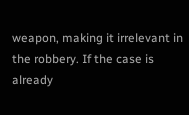weapon, making it irrelevant in the robbery. If the case is already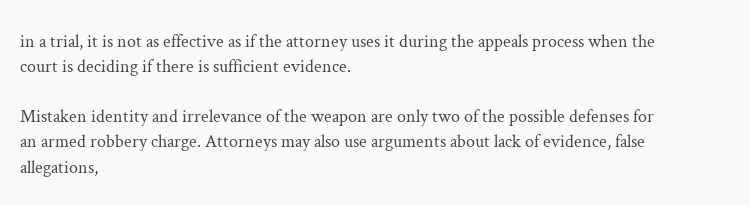in a trial, it is not as effective as if the attorney uses it during the appeals process when the court is deciding if there is sufficient evidence.

Mistaken identity and irrelevance of the weapon are only two of the possible defenses for an armed robbery charge. Attorneys may also use arguments about lack of evidence, false allegations,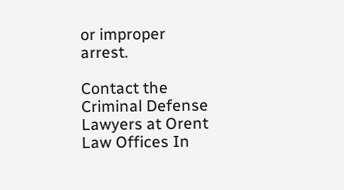or improper arrest.

Contact the Criminal Defense Lawyers at Orent Law Offices In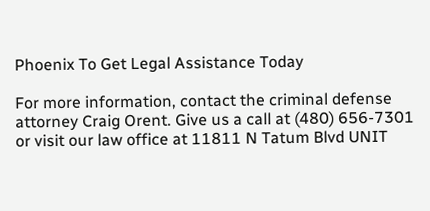Phoenix To Get Legal Assistance Today

For more information, contact the criminal defense attorney Craig Orent. Give us a call at (480) 656-7301 or visit our law office at 11811 N Tatum Blvd UNIT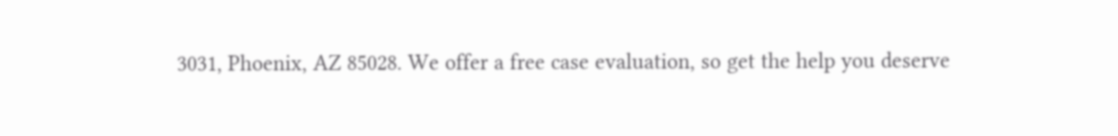3031, Phoenix, AZ 85028. We offer a free case evaluation, so get the help you deserve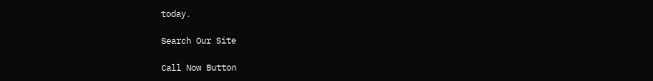today.

Search Our Site

Call Now Button